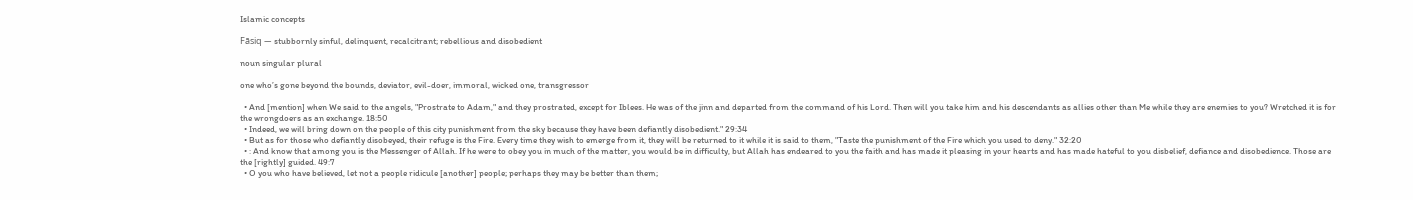Islamic concepts

Fāsiq — stubbornly sinful, delinquent, recalcitrant; rebellious and disobedient

noun singular plural

one who’s gone beyond the bounds, deviator, evil-doer, immoral, wicked one, transgressor

  • And [mention] when We said to the angels, "Prostrate to Adam," and they prostrated, except for Iblees. He was of the jinn and departed from the command of his Lord. Then will you take him and his descendants as allies other than Me while they are enemies to you? Wretched it is for the wrongdoers as an exchange. 18:50
  • Indeed, we will bring down on the people of this city punishment from the sky because they have been defiantly disobedient." 29:34
  • But as for those who defiantly disobeyed, their refuge is the Fire. Every time they wish to emerge from it, they will be returned to it while it is said to them, "Taste the punishment of the Fire which you used to deny." 32:20
  • : And know that among you is the Messenger of Allah. If he were to obey you in much of the matter, you would be in difficulty, but Allah has endeared to you the faith and has made it pleasing in your hearts and has made hateful to you disbelief, defiance and disobedience. Those are the [rightly] guided. 49:7
  • O you who have believed, let not a people ridicule [another] people; perhaps they may be better than them;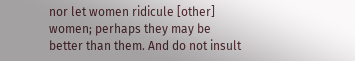nor let women ridicule [other] women; perhaps they may be better than them. And do not insult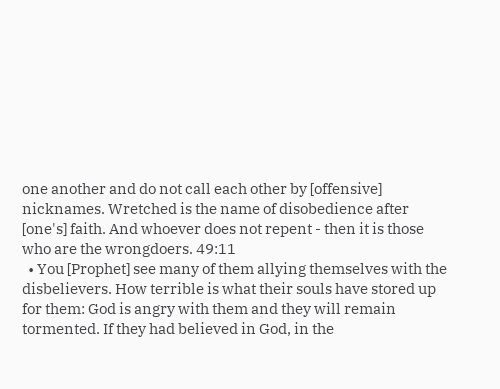one another and do not call each other by [offensive] nicknames. Wretched is the name of disobedience after [one's] faith. And whoever does not repent - then it is those who are the wrongdoers. 49:11
  • You [Prophet] see many of them allying themselves with the disbelievers. How terrible is what their souls have stored up for them: God is angry with them and they will remain tormented. If they had believed in God, in the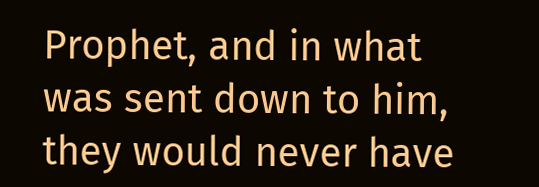Prophet, and in what was sent down to him, they would never have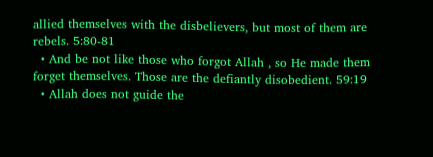allied themselves with the disbelievers, but most of them are rebels. 5:80-81
  • And be not like those who forgot Allah , so He made them forget themselves. Those are the defiantly disobedient. 59:19
  • Allah does not guide the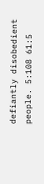defiantly disobedient people. 5:108 61:5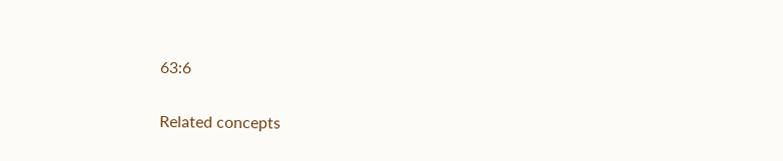63:6

Related concepts